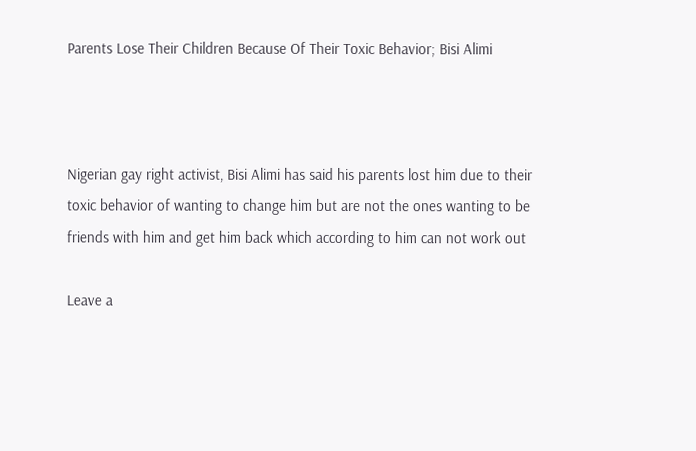Parents Lose Their Children Because Of Their Toxic Behavior; Bisi Alimi



Nigerian gay right activist, Bisi Alimi has said his parents lost him due to their toxic behavior of wanting to change him but are not the ones wanting to be friends with him and get him back which according to him can not work out

Leave a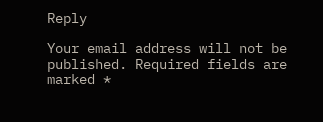Reply

Your email address will not be published. Required fields are marked *